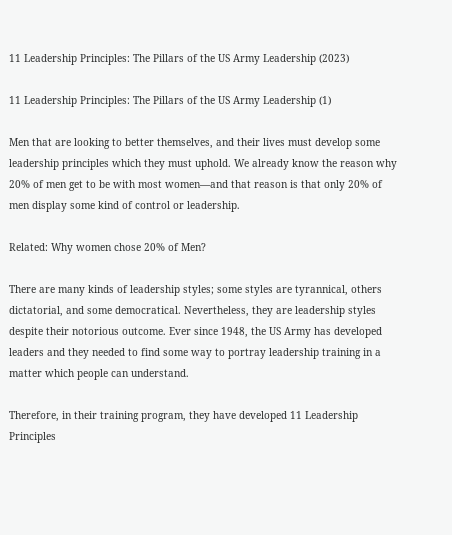11 Leadership Principles: The Pillars of the US Army Leadership (2023)

11 Leadership Principles: The Pillars of the US Army Leadership (1)

Men that are looking to better themselves, and their lives must develop some leadership principles which they must uphold. We already know the reason why 20% of men get to be with most women—and that reason is that only 20% of men display some kind of control or leadership.

Related: Why women chose 20% of Men?

There are many kinds of leadership styles; some styles are tyrannical, others dictatorial, and some democratical. Nevertheless, they are leadership styles despite their notorious outcome. Ever since 1948, the US Army has developed leaders and they needed to find some way to portray leadership training in a matter which people can understand.

Therefore, in their training program, they have developed 11 Leadership Principles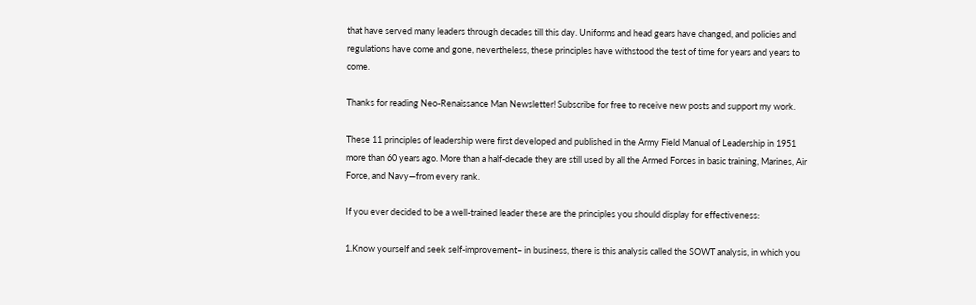that have served many leaders through decades till this day. Uniforms and head gears have changed, and policies and regulations have come and gone, nevertheless, these principles have withstood the test of time for years and years to come.

Thanks for reading Neo-Renaissance Man Newsletter! Subscribe for free to receive new posts and support my work.

These 11 principles of leadership were first developed and published in the Army Field Manual of Leadership in 1951 more than 60 years ago. More than a half-decade they are still used by all the Armed Forces in basic training, Marines, Air Force, and Navy—from every rank.

If you ever decided to be a well-trained leader these are the principles you should display for effectiveness:

1.Know yourself and seek self-improvement– in business, there is this analysis called the SOWT analysis, in which you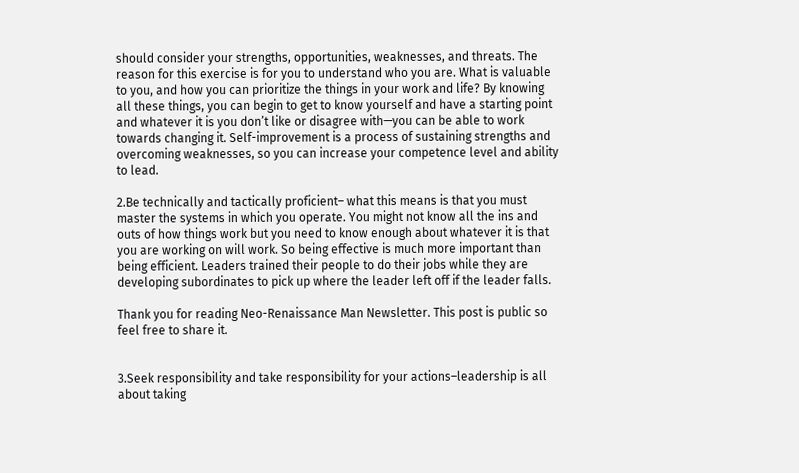should consider your strengths, opportunities, weaknesses, and threats. The reason for this exercise is for you to understand who you are. What is valuable to you, and how you can prioritize the things in your work and life? By knowing all these things, you can begin to get to know yourself and have a starting point and whatever it is you don’t like or disagree with—you can be able to work towards changing it. Self-improvement is a process of sustaining strengths and overcoming weaknesses, so you can increase your competence level and ability to lead.

2.Be technically and tactically proficient– what this means is that you must master the systems in which you operate. You might not know all the ins and outs of how things work but you need to know enough about whatever it is that you are working on will work. So being effective is much more important than being efficient. Leaders trained their people to do their jobs while they are developing subordinates to pick up where the leader left off if the leader falls.

Thank you for reading Neo-Renaissance Man Newsletter. This post is public so feel free to share it.


3.Seek responsibility and take responsibility for your actions–leadership is all about taking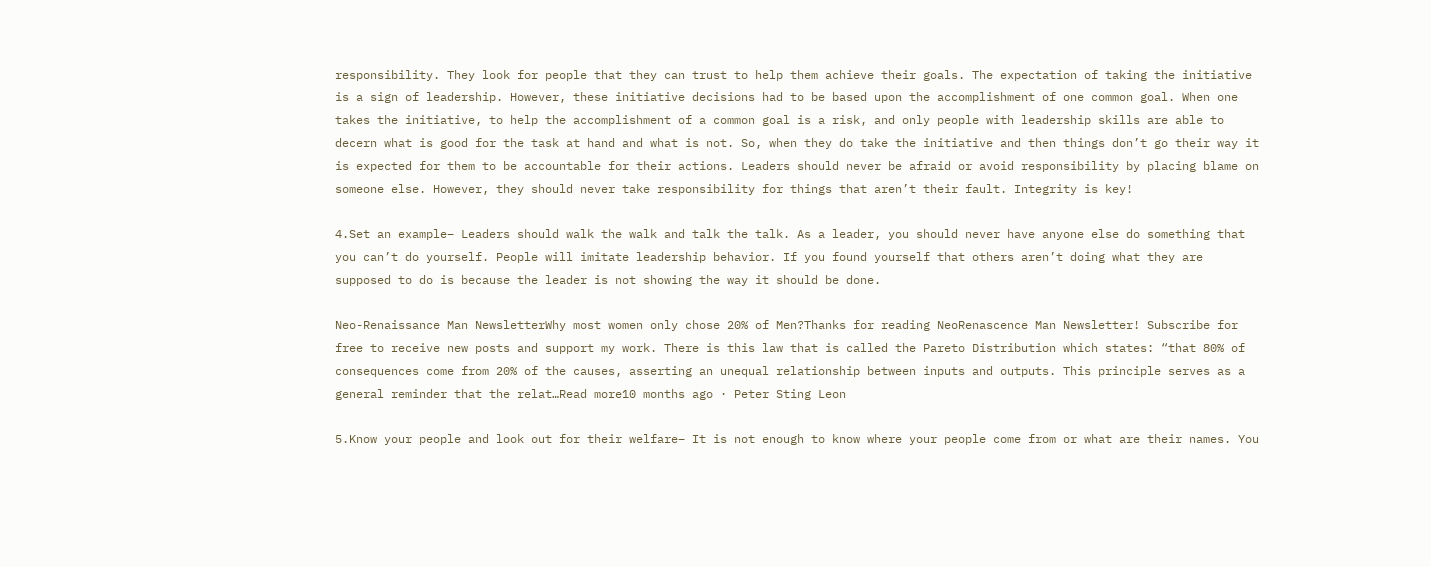responsibility. They look for people that they can trust to help them achieve their goals. The expectation of taking the initiative is a sign of leadership. However, these initiative decisions had to be based upon the accomplishment of one common goal. When one takes the initiative, to help the accomplishment of a common goal is a risk, and only people with leadership skills are able to decern what is good for the task at hand and what is not. So, when they do take the initiative and then things don’t go their way it is expected for them to be accountable for their actions. Leaders should never be afraid or avoid responsibility by placing blame on someone else. However, they should never take responsibility for things that aren’t their fault. Integrity is key!

4.Set an example– Leaders should walk the walk and talk the talk. As a leader, you should never have anyone else do something that you can’t do yourself. People will imitate leadership behavior. If you found yourself that others aren’t doing what they are supposed to do is because the leader is not showing the way it should be done.

Neo-Renaissance Man NewsletterWhy most women only chose 20% of Men?Thanks for reading NeoRenascence Man Newsletter! Subscribe for free to receive new posts and support my work. There is this law that is called the Pareto Distribution which states: “that 80% of consequences come from 20% of the causes, asserting an unequal relationship between inputs and outputs. This principle serves as a general reminder that the relat…Read more10 months ago · Peter Sting Leon

5.Know your people and look out for their welfare– It is not enough to know where your people come from or what are their names. You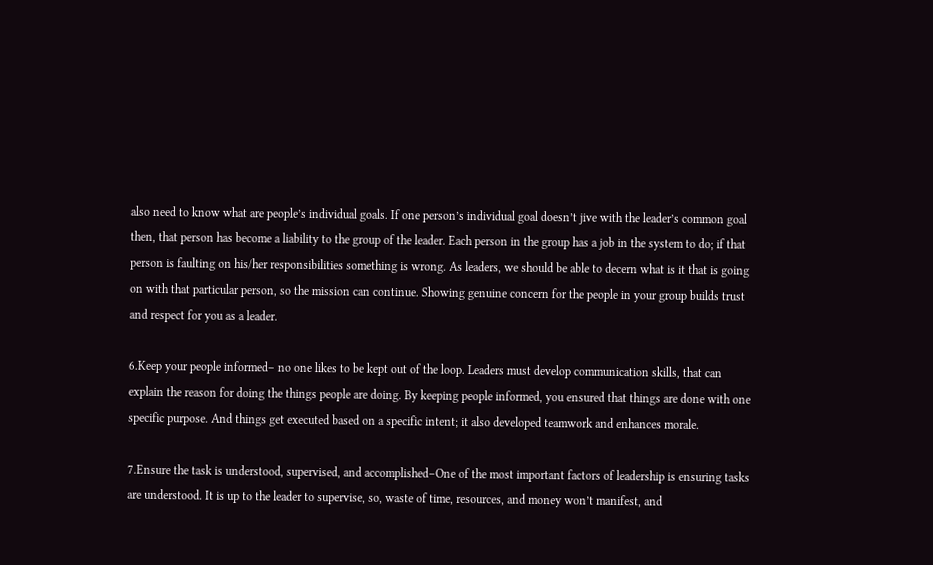also need to know what are people’s individual goals. If one person’s individual goal doesn’t jive with the leader’s common goal then, that person has become a liability to the group of the leader. Each person in the group has a job in the system to do; if that person is faulting on his/her responsibilities something is wrong. As leaders, we should be able to decern what is it that is going on with that particular person, so the mission can continue. Showing genuine concern for the people in your group builds trust and respect for you as a leader.

6.Keep your people informed– no one likes to be kept out of the loop. Leaders must develop communication skills, that can explain the reason for doing the things people are doing. By keeping people informed, you ensured that things are done with one specific purpose. And things get executed based on a specific intent; it also developed teamwork and enhances morale.

7.Ensure the task is understood, supervised, and accomplished–One of the most important factors of leadership is ensuring tasks are understood. It is up to the leader to supervise, so, waste of time, resources, and money won’t manifest, and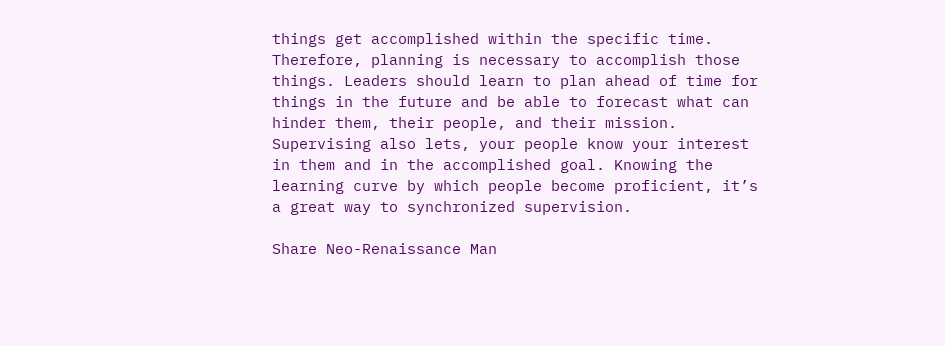things get accomplished within the specific time. Therefore, planning is necessary to accomplish those things. Leaders should learn to plan ahead of time for things in the future and be able to forecast what can hinder them, their people, and their mission. Supervising also lets, your people know your interest in them and in the accomplished goal. Knowing the learning curve by which people become proficient, it’s a great way to synchronized supervision.

Share Neo-Renaissance Man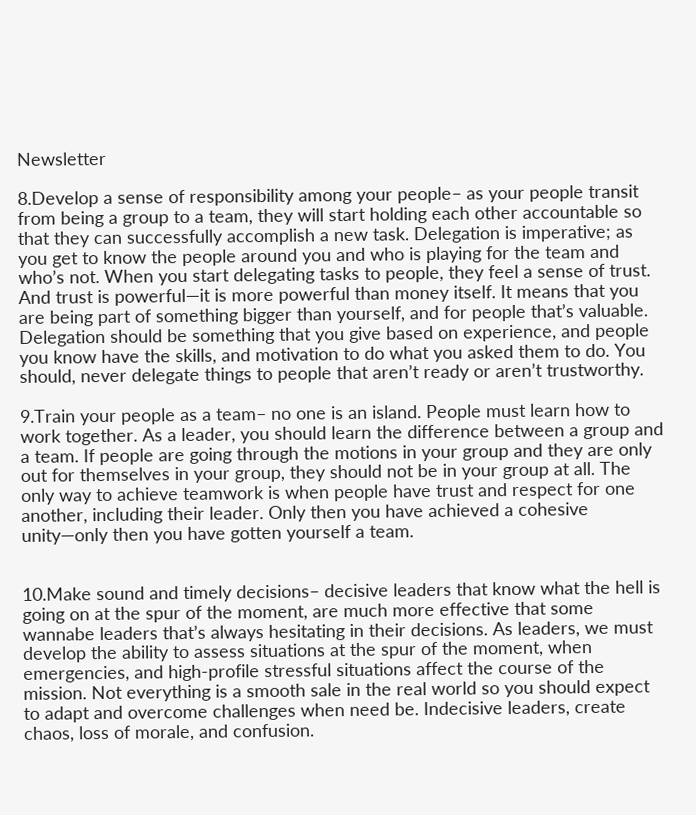Newsletter

8.Develop a sense of responsibility among your people– as your people transit from being a group to a team, they will start holding each other accountable so that they can successfully accomplish a new task. Delegation is imperative; as you get to know the people around you and who is playing for the team and who’s not. When you start delegating tasks to people, they feel a sense of trust. And trust is powerful—it is more powerful than money itself. It means that you are being part of something bigger than yourself, and for people that’s valuable. Delegation should be something that you give based on experience, and people you know have the skills, and motivation to do what you asked them to do. You should, never delegate things to people that aren’t ready or aren’t trustworthy.

9.Train your people as a team– no one is an island. People must learn how to work together. As a leader, you should learn the difference between a group and a team. If people are going through the motions in your group and they are only out for themselves in your group, they should not be in your group at all. The only way to achieve teamwork is when people have trust and respect for one another, including their leader. Only then you have achieved a cohesive unity—only then you have gotten yourself a team.


10.Make sound and timely decisions– decisive leaders that know what the hell is going on at the spur of the moment, are much more effective that some wannabe leaders that’s always hesitating in their decisions. As leaders, we must develop the ability to assess situations at the spur of the moment, when emergencies, and high-profile stressful situations affect the course of the mission. Not everything is a smooth sale in the real world so you should expect to adapt and overcome challenges when need be. Indecisive leaders, create chaos, loss of morale, and confusion.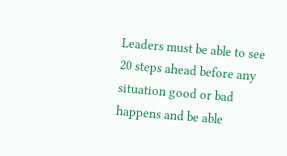Leaders must be able to see 20 steps ahead before any situation good or bad happens and be able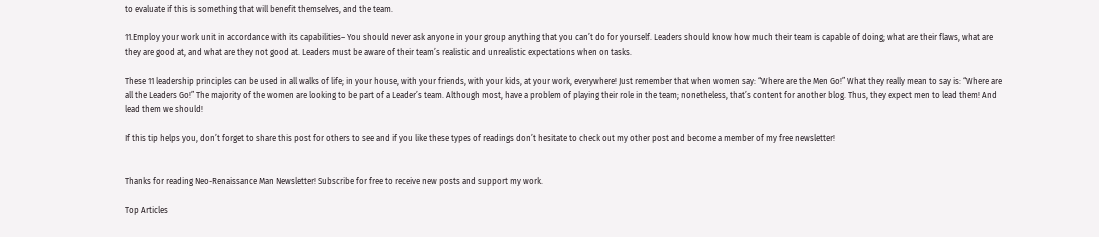to evaluate if this is something that will benefit themselves, and the team.

11.Employ your work unit in accordance with its capabilities– You should never ask anyone in your group anything that you can’t do for yourself. Leaders should know how much their team is capable of doing; what are their flaws, what are they are good at, and what are they not good at. Leaders must be aware of their team’s realistic and unrealistic expectations when on tasks.

These 11 leadership principles can be used in all walks of life; in your house, with your friends, with your kids, at your work, everywhere! Just remember that when women say: “Where are the Men Go!” What they really mean to say is: “Where are all the Leaders Go!” The majority of the women are looking to be part of a Leader’s team. Although most, have a problem of playing their role in the team; nonetheless, that’s content for another blog. Thus, they expect men to lead them! And lead them we should!

If this tip helps you, don’t forget to share this post for others to see and if you like these types of readings don’t hesitate to check out my other post and become a member of my free newsletter!


Thanks for reading Neo-Renaissance Man Newsletter! Subscribe for free to receive new posts and support my work.

Top Articles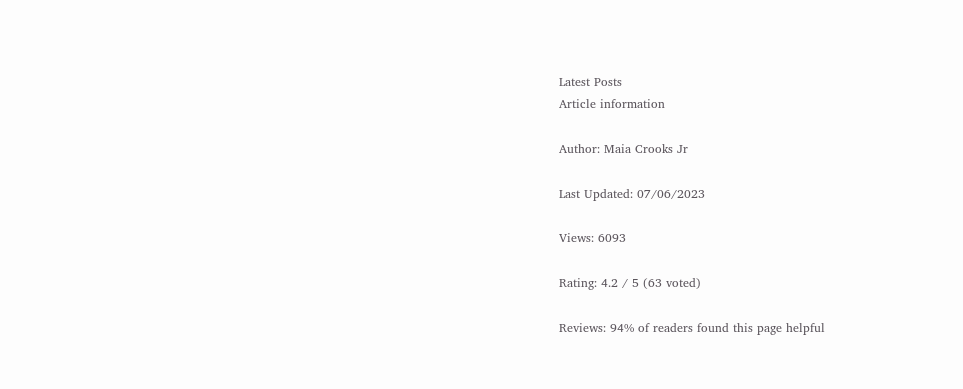Latest Posts
Article information

Author: Maia Crooks Jr

Last Updated: 07/06/2023

Views: 6093

Rating: 4.2 / 5 (63 voted)

Reviews: 94% of readers found this page helpful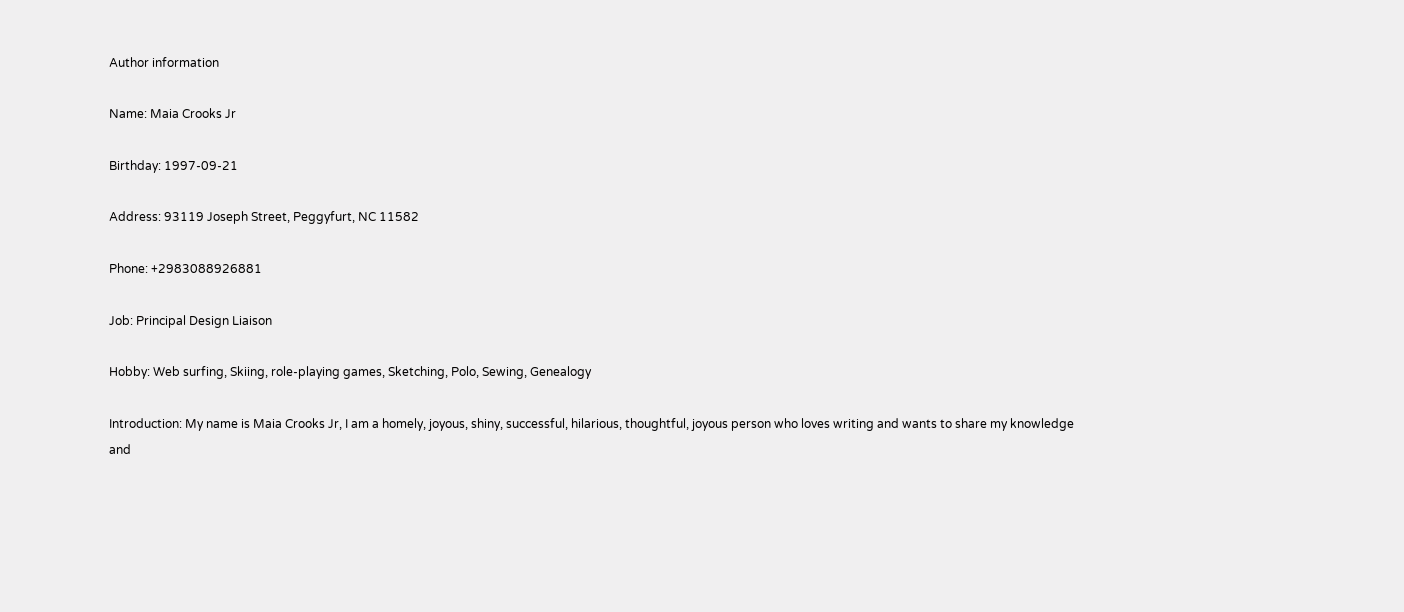Author information

Name: Maia Crooks Jr

Birthday: 1997-09-21

Address: 93119 Joseph Street, Peggyfurt, NC 11582

Phone: +2983088926881

Job: Principal Design Liaison

Hobby: Web surfing, Skiing, role-playing games, Sketching, Polo, Sewing, Genealogy

Introduction: My name is Maia Crooks Jr, I am a homely, joyous, shiny, successful, hilarious, thoughtful, joyous person who loves writing and wants to share my knowledge and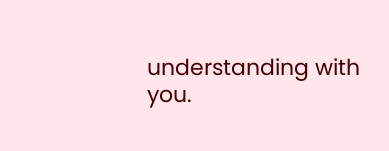understanding with you.